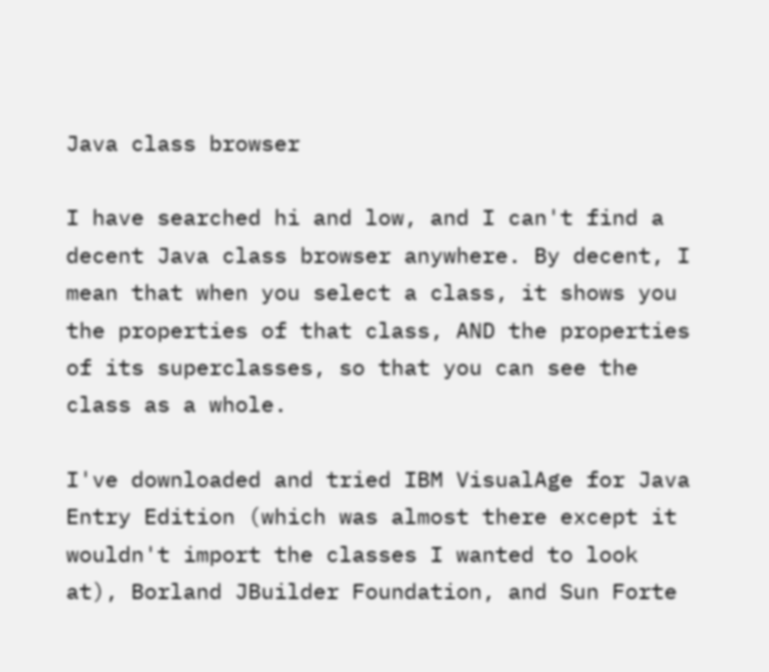Java class browser

I have searched hi and low, and I can't find a decent Java class browser anywhere. By decent, I mean that when you select a class, it shows you the properties of that class, AND the properties of its superclasses, so that you can see the class as a whole.

I've downloaded and tried IBM VisualAge for Java Entry Edition (which was almost there except it wouldn't import the classes I wanted to look at), Borland JBuilder Foundation, and Sun Forte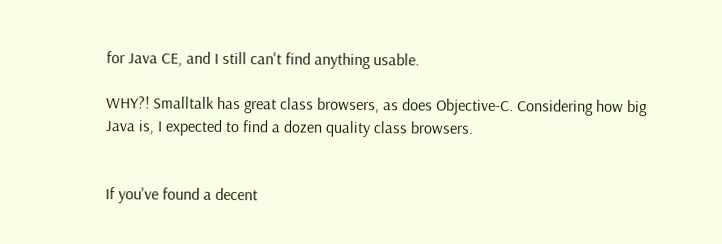for Java CE, and I still can't find anything usable.

WHY?! Smalltalk has great class browsers, as does Objective-C. Considering how big Java is, I expected to find a dozen quality class browsers.


If you've found a decent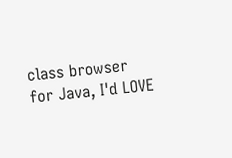class browser for Java, I'd LOVE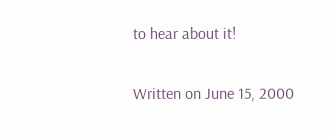to hear about it!

Written on June 15, 2000